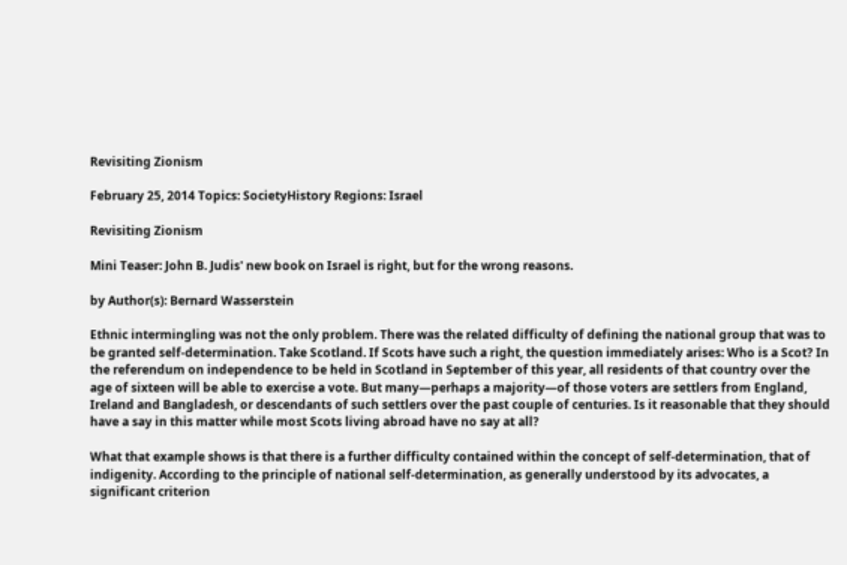Revisiting Zionism

February 25, 2014 Topics: SocietyHistory Regions: Israel

Revisiting Zionism

Mini Teaser: John B. Judis' new book on Israel is right, but for the wrong reasons.

by Author(s): Bernard Wasserstein

Ethnic intermingling was not the only problem. There was the related difficulty of defining the national group that was to be granted self-determination. Take Scotland. If Scots have such a right, the question immediately arises: Who is a Scot? In the referendum on independence to be held in Scotland in September of this year, all residents of that country over the age of sixteen will be able to exercise a vote. But many—perhaps a majority—of those voters are settlers from England, Ireland and Bangladesh, or descendants of such settlers over the past couple of centuries. Is it reasonable that they should have a say in this matter while most Scots living abroad have no say at all?

What that example shows is that there is a further difficulty contained within the concept of self-determination, that of indigenity. According to the principle of national self-determination, as generally understood by its advocates, a significant criterion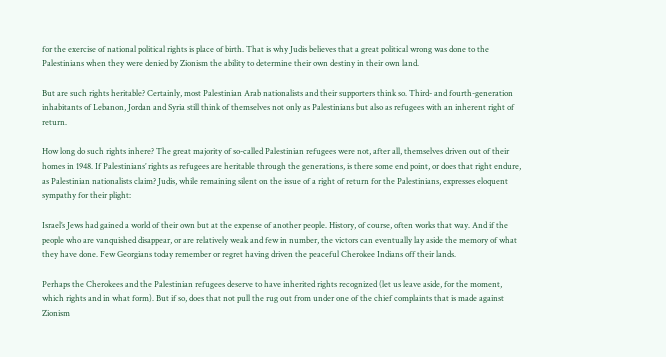for the exercise of national political rights is place of birth. That is why Judis believes that a great political wrong was done to the Palestinians when they were denied by Zionism the ability to determine their own destiny in their own land.

But are such rights heritable? Certainly, most Palestinian Arab nationalists and their supporters think so. Third- and fourth-generation inhabitants of Lebanon, Jordan and Syria still think of themselves not only as Palestinians but also as refugees with an inherent right of return.

How long do such rights inhere? The great majority of so-called Palestinian refugees were not, after all, themselves driven out of their homes in 1948. If Palestinians’ rights as refugees are heritable through the generations, is there some end point, or does that right endure, as Palestinian nationalists claim? Judis, while remaining silent on the issue of a right of return for the Palestinians, expresses eloquent sympathy for their plight:

Israel’s Jews had gained a world of their own but at the expense of another people. History, of course, often works that way. And if the people who are vanquished disappear, or are relatively weak and few in number, the victors can eventually lay aside the memory of what they have done. Few Georgians today remember or regret having driven the peaceful Cherokee Indians off their lands.

Perhaps the Cherokees and the Palestinian refugees deserve to have inherited rights recognized (let us leave aside, for the moment, which rights and in what form). But if so, does that not pull the rug out from under one of the chief complaints that is made against Zionism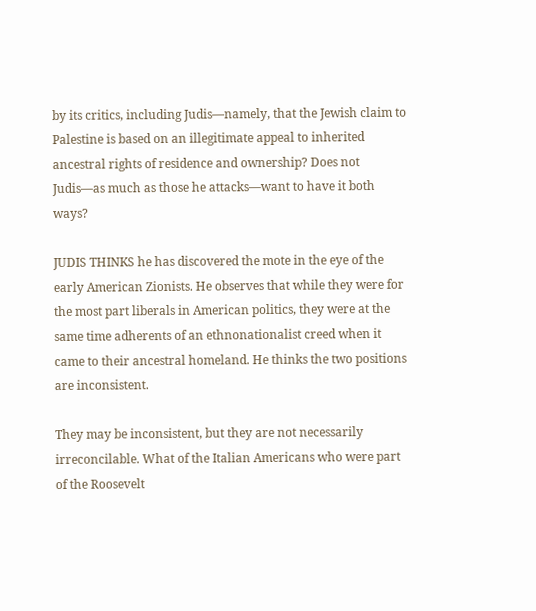by its critics, including Judis—namely, that the Jewish claim to Palestine is based on an illegitimate appeal to inherited ancestral rights of residence and ownership? Does not Judis—as much as those he attacks—want to have it both ways?

JUDIS THINKS he has discovered the mote in the eye of the early American Zionists. He observes that while they were for the most part liberals in American politics, they were at the same time adherents of an ethnonationalist creed when it came to their ancestral homeland. He thinks the two positions are inconsistent.

They may be inconsistent, but they are not necessarily irreconcilable. What of the Italian Americans who were part of the Roosevelt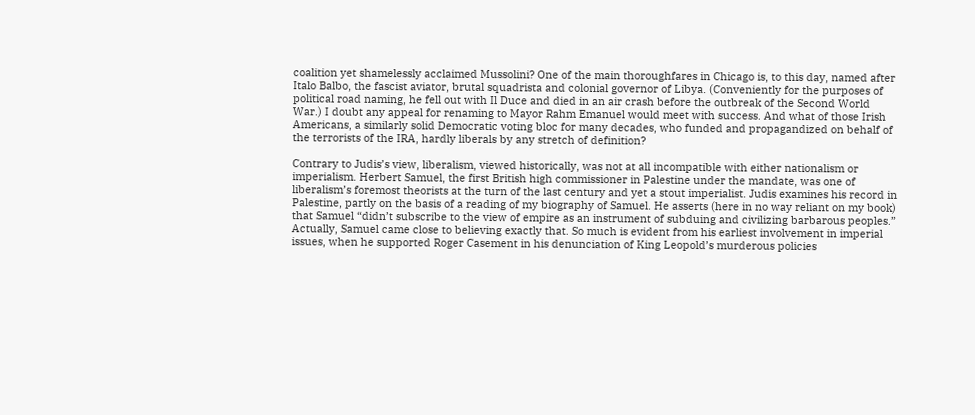coalition yet shamelessly acclaimed Mussolini? One of the main thoroughfares in Chicago is, to this day, named after Italo Balbo, the fascist aviator, brutal squadrista and colonial governor of Libya. (Conveniently for the purposes of political road naming, he fell out with Il Duce and died in an air crash before the outbreak of the Second World War.) I doubt any appeal for renaming to Mayor Rahm Emanuel would meet with success. And what of those Irish Americans, a similarly solid Democratic voting bloc for many decades, who funded and propagandized on behalf of the terrorists of the IRA, hardly liberals by any stretch of definition?

Contrary to Judis’s view, liberalism, viewed historically, was not at all incompatible with either nationalism or imperialism. Herbert Samuel, the first British high commissioner in Palestine under the mandate, was one of liberalism’s foremost theorists at the turn of the last century and yet a stout imperialist. Judis examines his record in Palestine, partly on the basis of a reading of my biography of Samuel. He asserts (here in no way reliant on my book) that Samuel “didn’t subscribe to the view of empire as an instrument of subduing and civilizing barbarous peoples.” Actually, Samuel came close to believing exactly that. So much is evident from his earliest involvement in imperial issues, when he supported Roger Casement in his denunciation of King Leopold’s murderous policies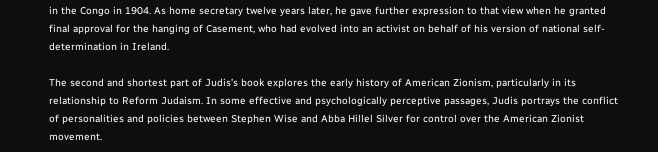in the Congo in 1904. As home secretary twelve years later, he gave further expression to that view when he granted final approval for the hanging of Casement, who had evolved into an activist on behalf of his version of national self-determination in Ireland.

The second and shortest part of Judis’s book explores the early history of American Zionism, particularly in its relationship to Reform Judaism. In some effective and psychologically perceptive passages, Judis portrays the conflict of personalities and policies between Stephen Wise and Abba Hillel Silver for control over the American Zionist movement.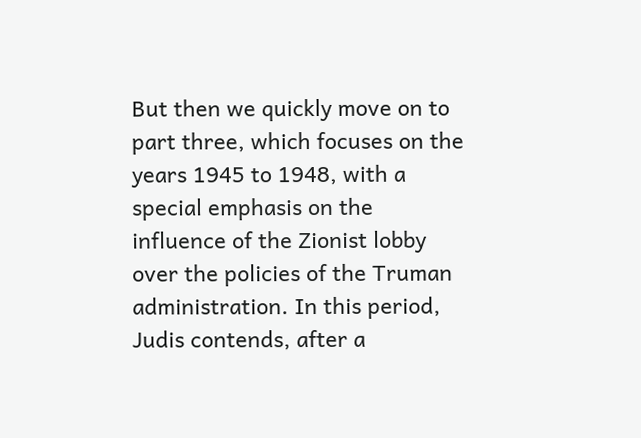But then we quickly move on to part three, which focuses on the years 1945 to 1948, with a special emphasis on the influence of the Zionist lobby over the policies of the Truman administration. In this period, Judis contends, after a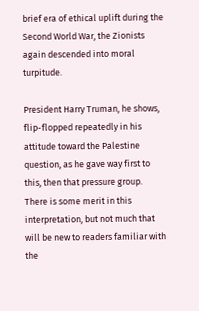brief era of ethical uplift during the Second World War, the Zionists again descended into moral turpitude.

President Harry Truman, he shows, flip-flopped repeatedly in his attitude toward the Palestine question, as he gave way first to this, then that pressure group. There is some merit in this interpretation, but not much that will be new to readers familiar with the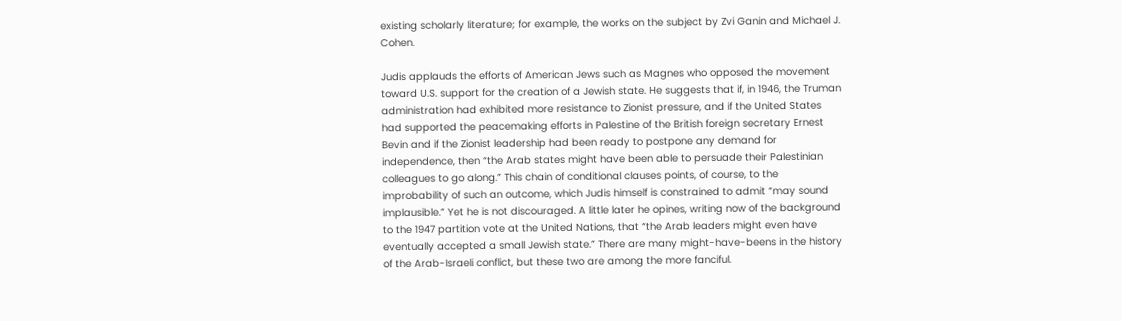existing scholarly literature; for example, the works on the subject by Zvi Ganin and Michael J. Cohen.

Judis applauds the efforts of American Jews such as Magnes who opposed the movement toward U.S. support for the creation of a Jewish state. He suggests that if, in 1946, the Truman administration had exhibited more resistance to Zionist pressure, and if the United States had supported the peacemaking efforts in Palestine of the British foreign secretary Ernest Bevin and if the Zionist leadership had been ready to postpone any demand for independence, then “the Arab states might have been able to persuade their Palestinian colleagues to go along.” This chain of conditional clauses points, of course, to the improbability of such an outcome, which Judis himself is constrained to admit “may sound implausible.” Yet he is not discouraged. A little later he opines, writing now of the background to the 1947 partition vote at the United Nations, that “the Arab leaders might even have eventually accepted a small Jewish state.” There are many might-have-beens in the history of the Arab-Israeli conflict, but these two are among the more fanciful.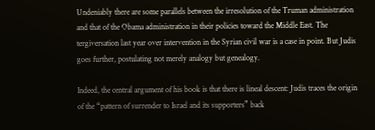Undeniably there are some parallels between the irresolution of the Truman administration and that of the Obama administration in their policies toward the Middle East. The tergiversation last year over intervention in the Syrian civil war is a case in point. But Judis goes further, postulating not merely analogy but genealogy.

Indeed, the central argument of his book is that there is lineal descent: Judis traces the origin of the “pattern of surrender to Israel and its supporters” back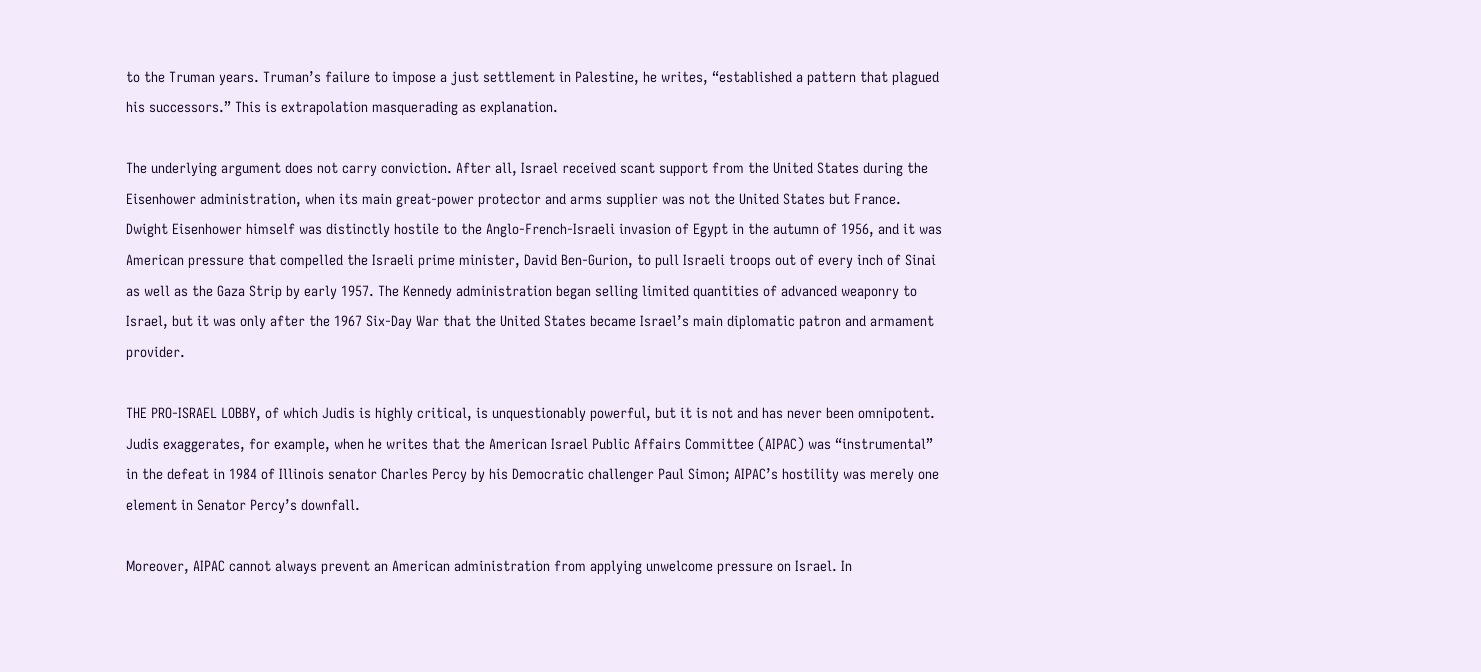to the Truman years. Truman’s failure to impose a just settlement in Palestine, he writes, “established a pattern that plagued his successors.” This is extrapolation masquerading as explanation.

The underlying argument does not carry conviction. After all, Israel received scant support from the United States during the Eisenhower administration, when its main great-power protector and arms supplier was not the United States but France. Dwight Eisenhower himself was distinctly hostile to the Anglo-French-Israeli invasion of Egypt in the autumn of 1956, and it was American pressure that compelled the Israeli prime minister, David Ben-Gurion, to pull Israeli troops out of every inch of Sinai as well as the Gaza Strip by early 1957. The Kennedy administration began selling limited quantities of advanced weaponry to Israel, but it was only after the 1967 Six-Day War that the United States became Israel’s main diplomatic patron and armament provider.

THE PRO-ISRAEL LOBBY, of which Judis is highly critical, is unquestionably powerful, but it is not and has never been omnipotent. Judis exaggerates, for example, when he writes that the American Israel Public Affairs Committee (AIPAC) was “instrumental” in the defeat in 1984 of Illinois senator Charles Percy by his Democratic challenger Paul Simon; AIPAC’s hostility was merely one element in Senator Percy’s downfall.

Moreover, AIPAC cannot always prevent an American administration from applying unwelcome pressure on Israel. In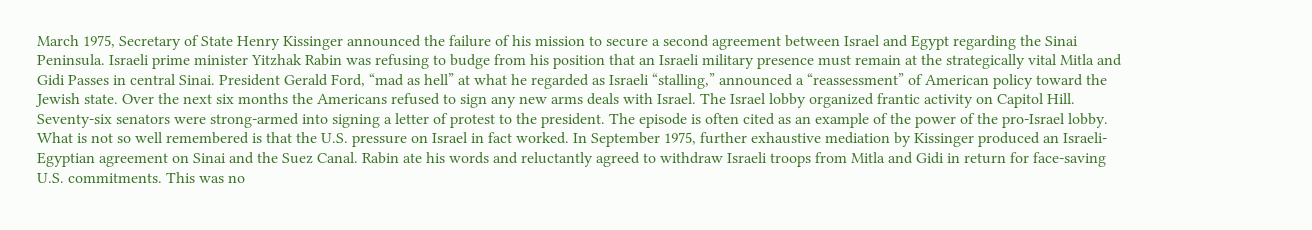March 1975, Secretary of State Henry Kissinger announced the failure of his mission to secure a second agreement between Israel and Egypt regarding the Sinai Peninsula. Israeli prime minister Yitzhak Rabin was refusing to budge from his position that an Israeli military presence must remain at the strategically vital Mitla and Gidi Passes in central Sinai. President Gerald Ford, “mad as hell” at what he regarded as Israeli “stalling,” announced a “reassessment” of American policy toward the Jewish state. Over the next six months the Americans refused to sign any new arms deals with Israel. The Israel lobby organized frantic activity on Capitol Hill. Seventy-six senators were strong-armed into signing a letter of protest to the president. The episode is often cited as an example of the power of the pro-Israel lobby. What is not so well remembered is that the U.S. pressure on Israel in fact worked. In September 1975, further exhaustive mediation by Kissinger produced an Israeli-Egyptian agreement on Sinai and the Suez Canal. Rabin ate his words and reluctantly agreed to withdraw Israeli troops from Mitla and Gidi in return for face-saving U.S. commitments. This was no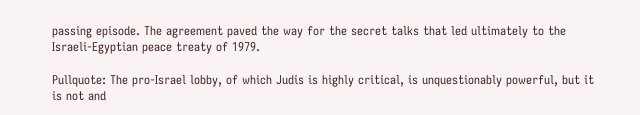passing episode. The agreement paved the way for the secret talks that led ultimately to the Israeli-Egyptian peace treaty of 1979.

Pullquote: The pro-Israel lobby, of which Judis is highly critical, is unquestionably powerful, but it is not and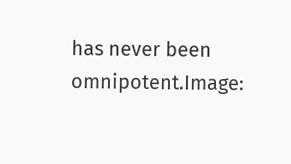has never been omnipotent.Image: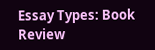Essay Types: Book Review